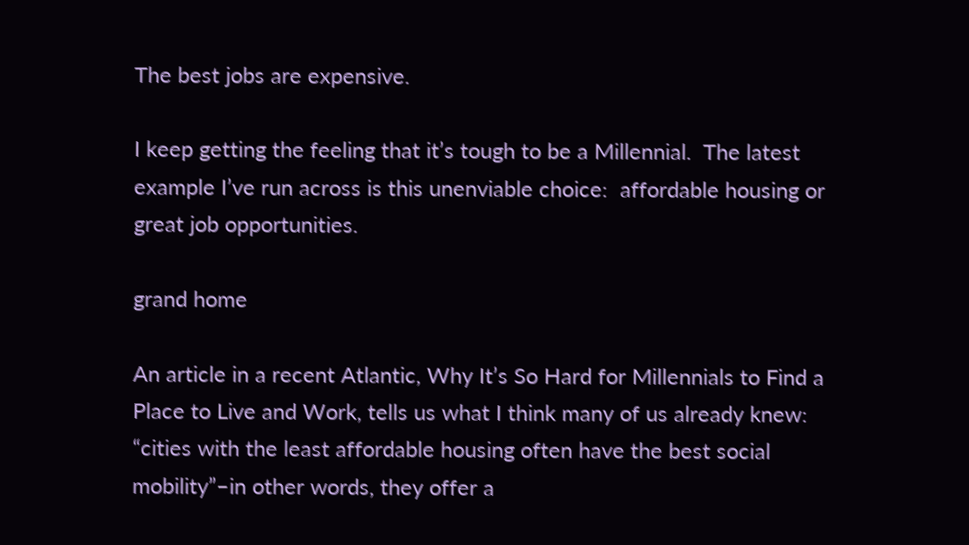The best jobs are expensive.

I keep getting the feeling that it’s tough to be a Millennial.  The latest example I’ve run across is this unenviable choice:  affordable housing or great job opportunities.

grand home

An article in a recent Atlantic, Why It’s So Hard for Millennials to Find a Place to Live and Work, tells us what I think many of us already knew:  “cities with the least affordable housing often have the best social mobility”–in other words, they offer a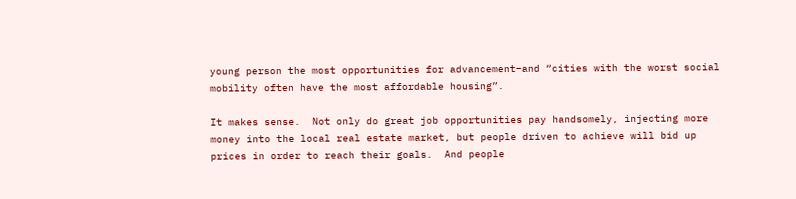young person the most opportunities for advancement–and “cities with the worst social mobility often have the most affordable housing”.

It makes sense.  Not only do great job opportunities pay handsomely, injecting more money into the local real estate market, but people driven to achieve will bid up prices in order to reach their goals.  And people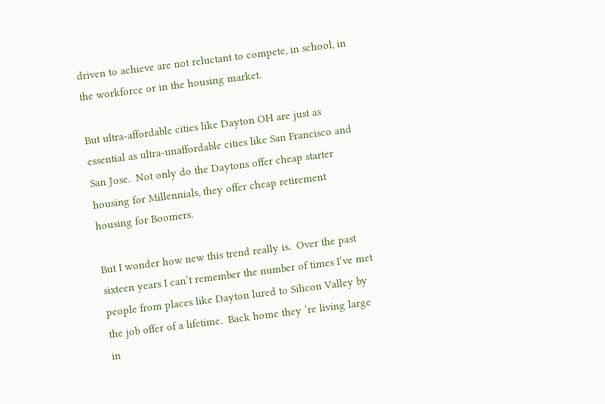driven to achieve are not reluctant to compete, in school, in the workforce or in the housing market.

But ultra-affordable cities like Dayton OH are just as essential as ultra-unaffordable cities like San Francisco and San Jose.  Not only do the Daytons offer cheap starter housing for Millennials, they offer cheap retirement housing for Boomers.

But I wonder how new this trend really is.  Over the past sixteen years I can’t remember the number of times I’ve met people from places like Dayton lured to Silicon Valley by the job offer of a lifetime.  Back home they ‘re living large in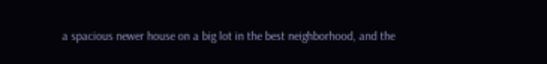a spacious newer house on a big lot in the best neighborhood, and the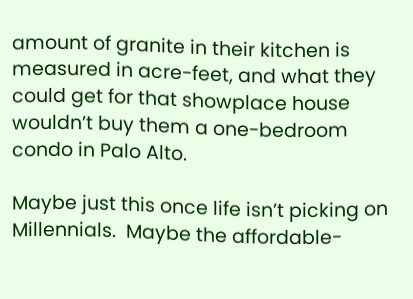amount of granite in their kitchen is measured in acre-feet, and what they could get for that showplace house wouldn’t buy them a one-bedroom condo in Palo Alto.

Maybe just this once life isn’t picking on Millennials.  Maybe the affordable-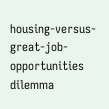housing-versus-great-job-opportunities dilemma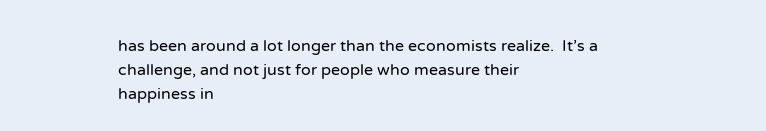has been around a lot longer than the economists realize.  It’s a challenge, and not just for people who measure their happiness in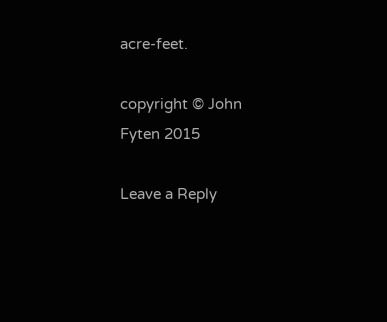acre-feet.

copyright © John Fyten 2015

Leave a Reply